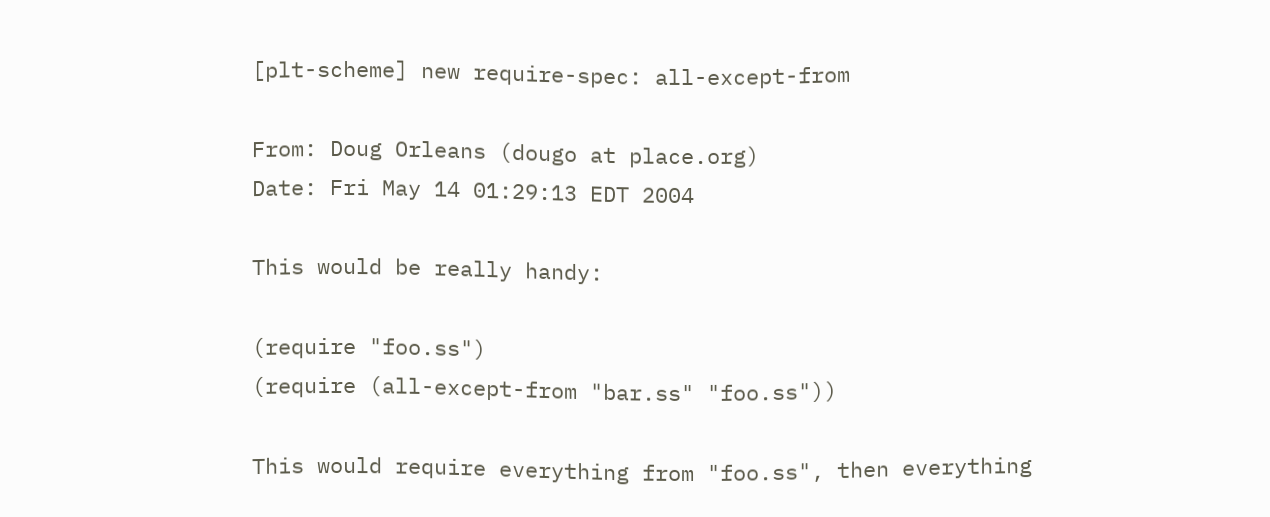[plt-scheme] new require-spec: all-except-from

From: Doug Orleans (dougo at place.org)
Date: Fri May 14 01:29:13 EDT 2004

This would be really handy:

(require "foo.ss")
(require (all-except-from "bar.ss" "foo.ss"))

This would require everything from "foo.ss", then everything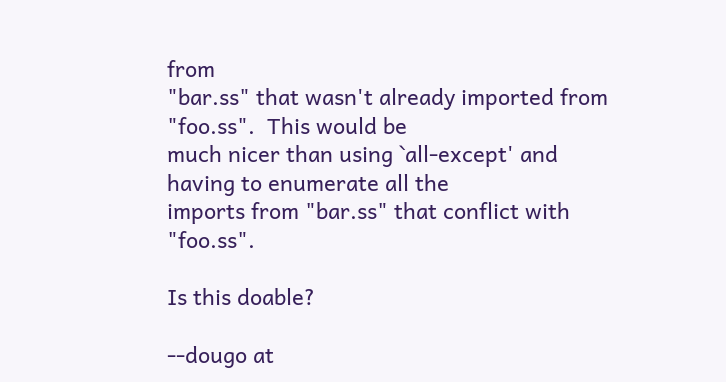from
"bar.ss" that wasn't already imported from "foo.ss".  This would be
much nicer than using `all-except' and having to enumerate all the
imports from "bar.ss" that conflict with "foo.ss".

Is this doable?

--dougo at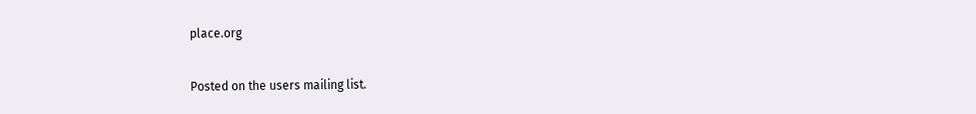place.org

Posted on the users mailing list.